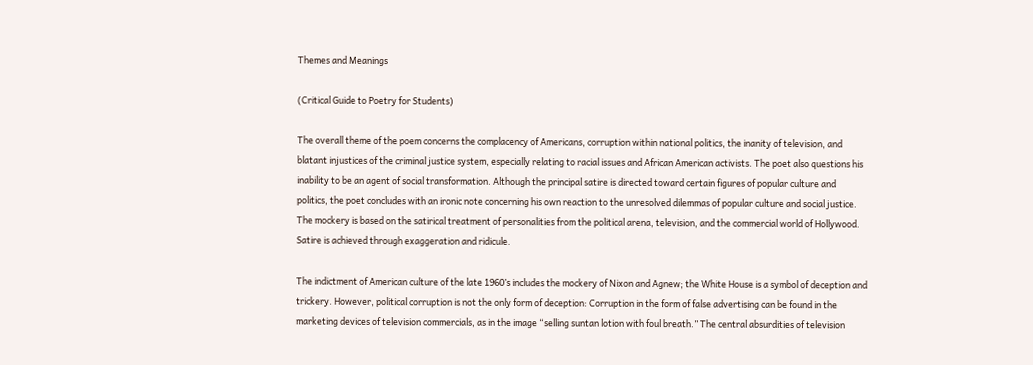Themes and Meanings

(Critical Guide to Poetry for Students)

The overall theme of the poem concerns the complacency of Americans, corruption within national politics, the inanity of television, and blatant injustices of the criminal justice system, especially relating to racial issues and African American activists. The poet also questions his inability to be an agent of social transformation. Although the principal satire is directed toward certain figures of popular culture and politics, the poet concludes with an ironic note concerning his own reaction to the unresolved dilemmas of popular culture and social justice. The mockery is based on the satirical treatment of personalities from the political arena, television, and the commercial world of Hollywood. Satire is achieved through exaggeration and ridicule.

The indictment of American culture of the late 1960’s includes the mockery of Nixon and Agnew; the White House is a symbol of deception and trickery. However, political corruption is not the only form of deception: Corruption in the form of false advertising can be found in the marketing devices of television commercials, as in the image “selling suntan lotion with foul breath.” The central absurdities of television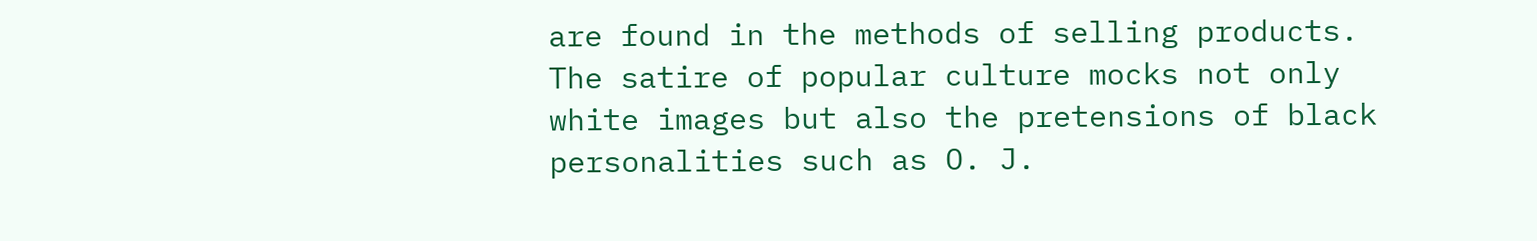are found in the methods of selling products. The satire of popular culture mocks not only white images but also the pretensions of black personalities such as O. J.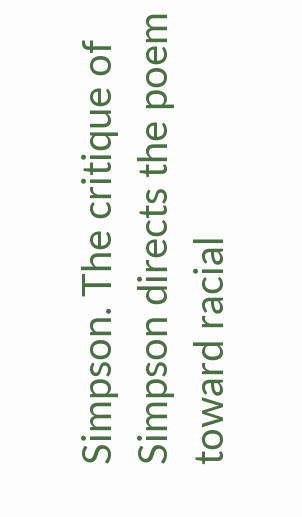Simpson. The critique of Simpson directs the poem toward racial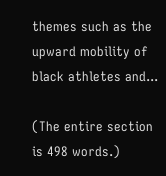themes such as the upward mobility of black athletes and...

(The entire section is 498 words.)